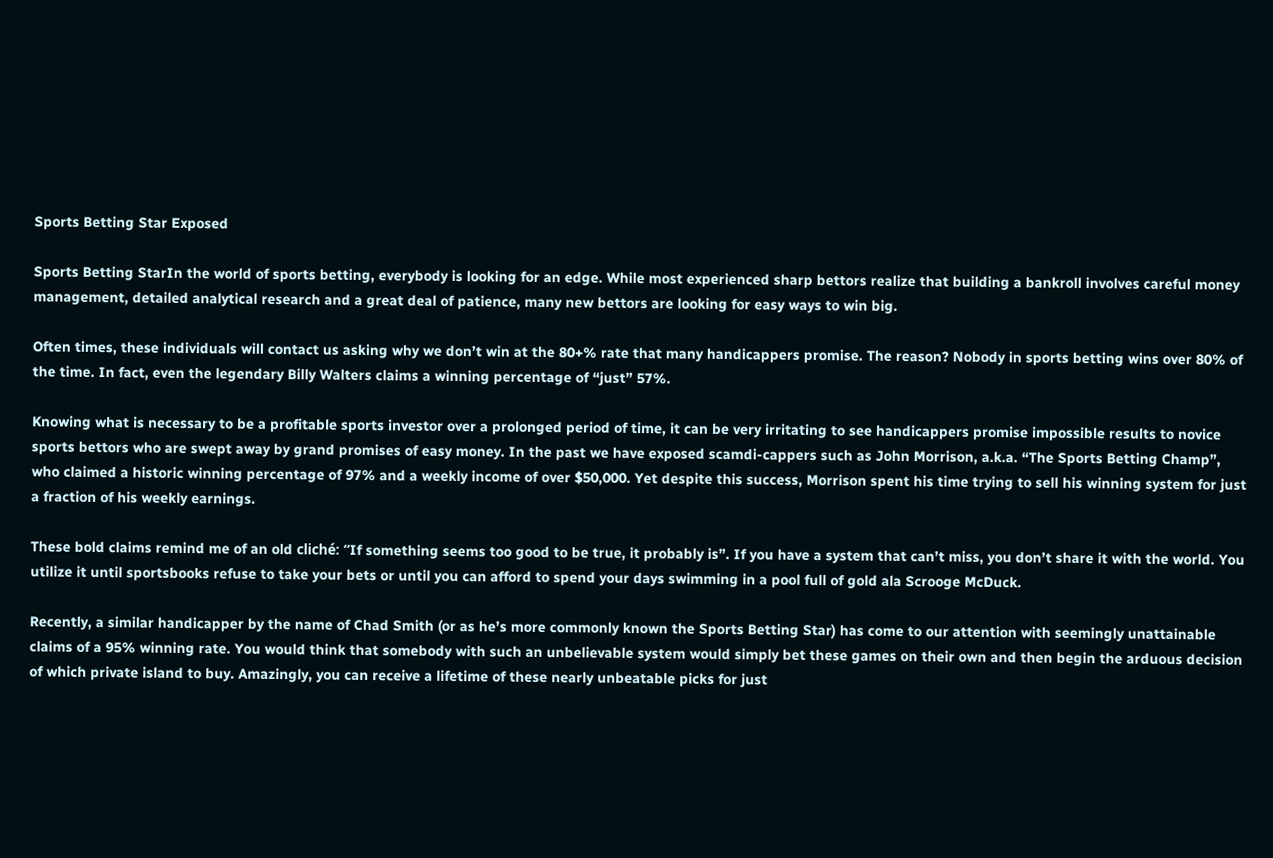Sports Betting Star Exposed

Sports Betting StarIn the world of sports betting, everybody is looking for an edge. While most experienced sharp bettors realize that building a bankroll involves careful money management, detailed analytical research and a great deal of patience, many new bettors are looking for easy ways to win big.

Often times, these individuals will contact us asking why we don’t win at the 80+% rate that many handicappers promise. The reason? Nobody in sports betting wins over 80% of the time. In fact, even the legendary Billy Walters claims a winning percentage of “just” 57%.

Knowing what is necessary to be a profitable sports investor over a prolonged period of time, it can be very irritating to see handicappers promise impossible results to novice sports bettors who are swept away by grand promises of easy money. In the past we have exposed scamdi-cappers such as John Morrison, a.k.a. “The Sports Betting Champ”, who claimed a historic winning percentage of 97% and a weekly income of over $50,000. Yet despite this success, Morrison spent his time trying to sell his winning system for just a fraction of his weekly earnings.

These bold claims remind me of an old cliché: “If something seems too good to be true, it probably is”. If you have a system that can’t miss, you don’t share it with the world. You utilize it until sportsbooks refuse to take your bets or until you can afford to spend your days swimming in a pool full of gold ala Scrooge McDuck.

Recently, a similar handicapper by the name of Chad Smith (or as he’s more commonly known the Sports Betting Star) has come to our attention with seemingly unattainable claims of a 95% winning rate. You would think that somebody with such an unbelievable system would simply bet these games on their own and then begin the arduous decision of which private island to buy. Amazingly, you can receive a lifetime of these nearly unbeatable picks for just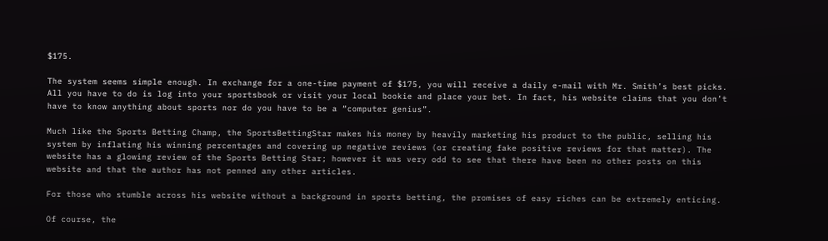$175.

The system seems simple enough. In exchange for a one-time payment of $175, you will receive a daily e-mail with Mr. Smith’s best picks. All you have to do is log into your sportsbook or visit your local bookie and place your bet. In fact, his website claims that you don’t have to know anything about sports nor do you have to be a “computer genius”.

Much like the Sports Betting Champ, the SportsBettingStar makes his money by heavily marketing his product to the public, selling his system by inflating his winning percentages and covering up negative reviews (or creating fake positive reviews for that matter). The website has a glowing review of the Sports Betting Star; however it was very odd to see that there have been no other posts on this website and that the author has not penned any other articles.

For those who stumble across his website without a background in sports betting, the promises of easy riches can be extremely enticing.

Of course, the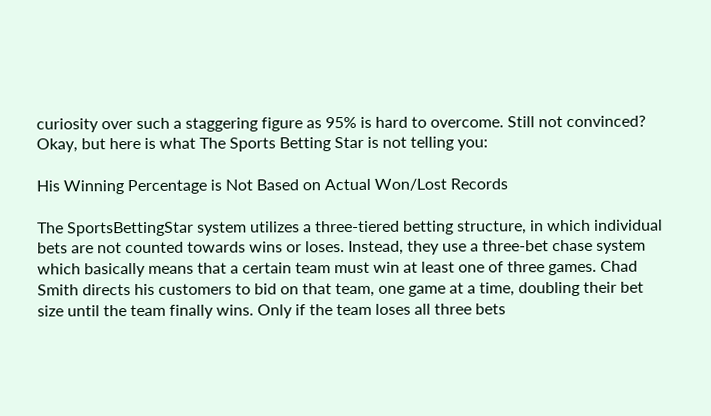curiosity over such a staggering figure as 95% is hard to overcome. Still not convinced? Okay, but here is what The Sports Betting Star is not telling you:

His Winning Percentage is Not Based on Actual Won/Lost Records

The SportsBettingStar system utilizes a three-tiered betting structure, in which individual bets are not counted towards wins or loses. Instead, they use a three-bet chase system which basically means that a certain team must win at least one of three games. Chad Smith directs his customers to bid on that team, one game at a time, doubling their bet size until the team finally wins. Only if the team loses all three bets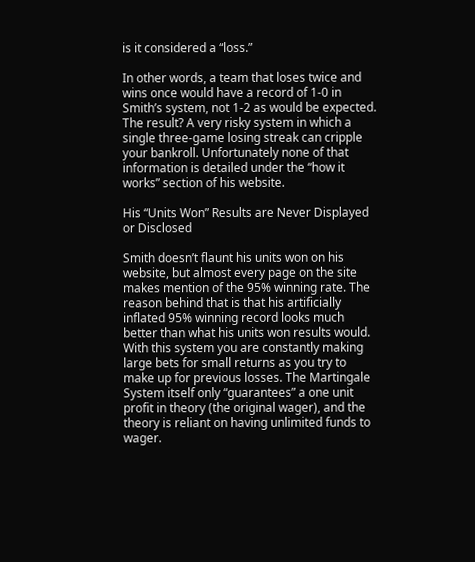is it considered a “loss.”

In other words, a team that loses twice and wins once would have a record of 1-0 in Smith’s system, not 1-2 as would be expected. The result? A very risky system in which a single three-game losing streak can cripple your bankroll. Unfortunately none of that information is detailed under the “how it works” section of his website.

His “Units Won” Results are Never Displayed or Disclosed

Smith doesn’t flaunt his units won on his website, but almost every page on the site makes mention of the 95% winning rate. The reason behind that is that his artificially inflated 95% winning record looks much better than what his units won results would. With this system you are constantly making large bets for small returns as you try to make up for previous losses. The Martingale System itself only “guarantees” a one unit profit in theory (the original wager), and the theory is reliant on having unlimited funds to wager.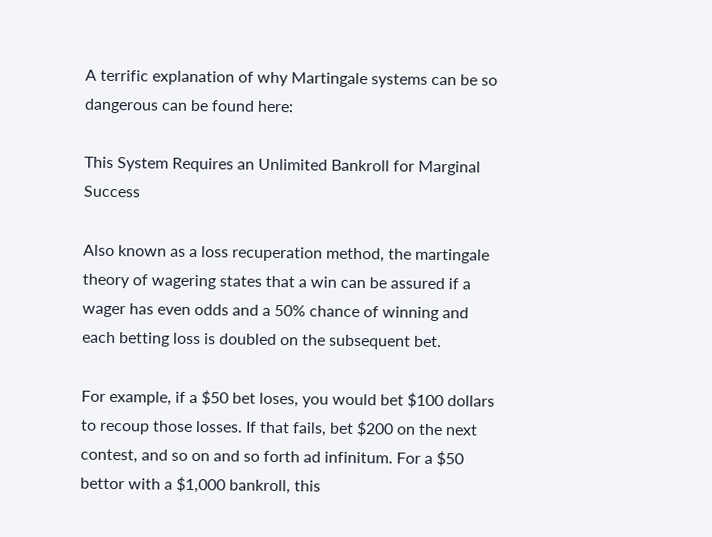A terrific explanation of why Martingale systems can be so dangerous can be found here:

This System Requires an Unlimited Bankroll for Marginal Success

Also known as a loss recuperation method, the martingale theory of wagering states that a win can be assured if a wager has even odds and a 50% chance of winning and each betting loss is doubled on the subsequent bet.

For example, if a $50 bet loses, you would bet $100 dollars to recoup those losses. If that fails, bet $200 on the next contest, and so on and so forth ad infinitum. For a $50 bettor with a $1,000 bankroll, this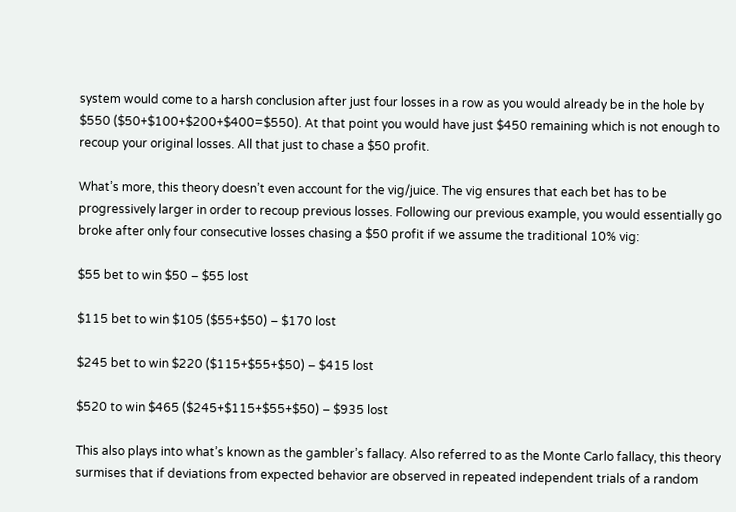system would come to a harsh conclusion after just four losses in a row as you would already be in the hole by $550 ($50+$100+$200+$400=$550). At that point you would have just $450 remaining which is not enough to recoup your original losses. All that just to chase a $50 profit.

What’s more, this theory doesn’t even account for the vig/juice. The vig ensures that each bet has to be progressively larger in order to recoup previous losses. Following our previous example, you would essentially go broke after only four consecutive losses chasing a $50 profit if we assume the traditional 10% vig:

$55 bet to win $50 – $55 lost

$115 bet to win $105 ($55+$50) – $170 lost

$245 bet to win $220 ($115+$55+$50) – $415 lost

$520 to win $465 ($245+$115+$55+$50) – $935 lost

This also plays into what’s known as the gambler’s fallacy. Also referred to as the Monte Carlo fallacy, this theory surmises that if deviations from expected behavior are observed in repeated independent trials of a random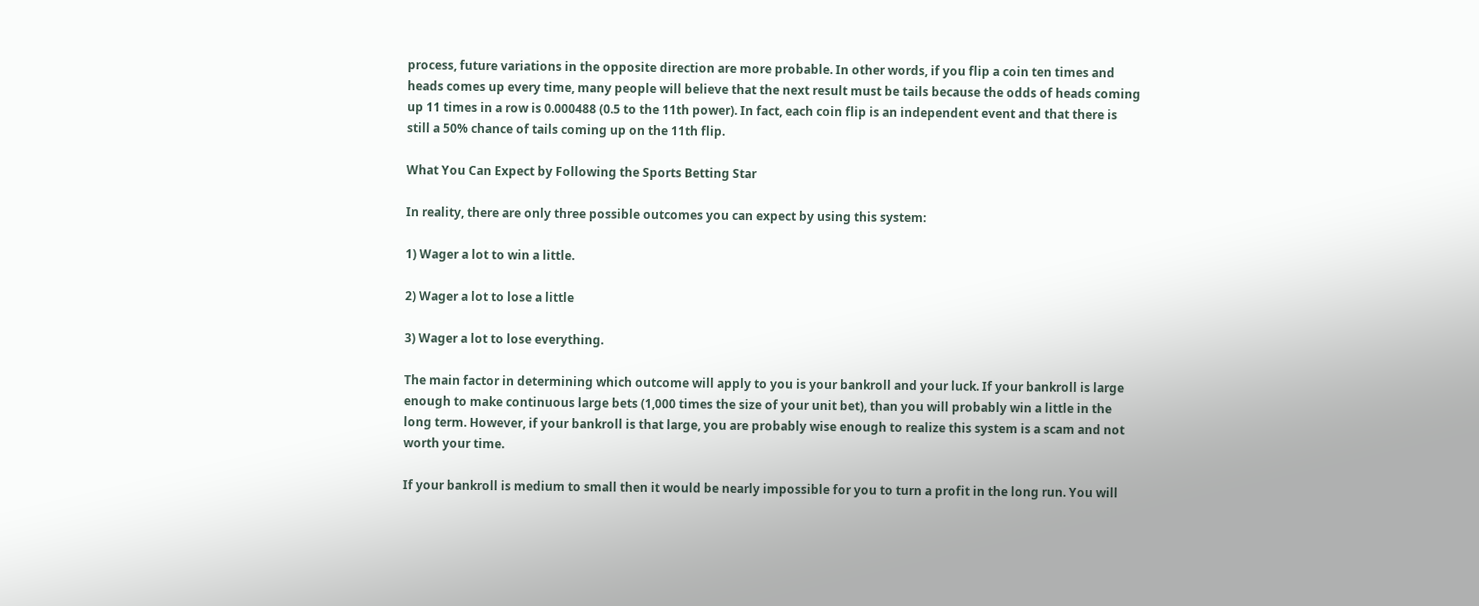process, future variations in the opposite direction are more probable. In other words, if you flip a coin ten times and heads comes up every time, many people will believe that the next result must be tails because the odds of heads coming up 11 times in a row is 0.000488 (0.5 to the 11th power). In fact, each coin flip is an independent event and that there is still a 50% chance of tails coming up on the 11th flip.

What You Can Expect by Following the Sports Betting Star

In reality, there are only three possible outcomes you can expect by using this system:

1) Wager a lot to win a little.

2) Wager a lot to lose a little

3) Wager a lot to lose everything.

The main factor in determining which outcome will apply to you is your bankroll and your luck. If your bankroll is large enough to make continuous large bets (1,000 times the size of your unit bet), than you will probably win a little in the long term. However, if your bankroll is that large, you are probably wise enough to realize this system is a scam and not worth your time.

If your bankroll is medium to small then it would be nearly impossible for you to turn a profit in the long run. You will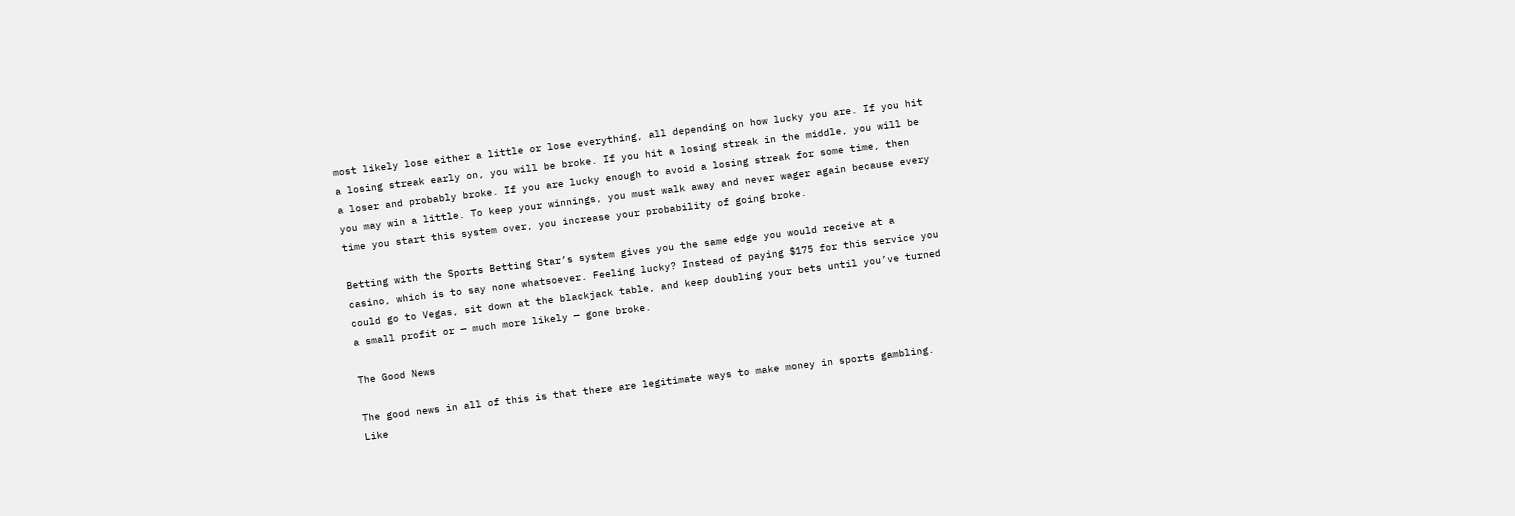most likely lose either a little or lose everything, all depending on how lucky you are. If you hit a losing streak early on, you will be broke. If you hit a losing streak in the middle, you will be a loser and probably broke. If you are lucky enough to avoid a losing streak for some time, then you may win a little. To keep your winnings, you must walk away and never wager again because every time you start this system over, you increase your probability of going broke.

Betting with the Sports Betting Star’s system gives you the same edge you would receive at a casino, which is to say none whatsoever. Feeling lucky? Instead of paying $175 for this service you could go to Vegas, sit down at the blackjack table, and keep doubling your bets until you’ve turned a small profit or — much more likely — gone broke.

The Good News

The good news in all of this is that there are legitimate ways to make money in sports gambling. Like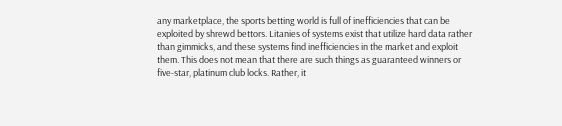any marketplace, the sports betting world is full of inefficiencies that can be exploited by shrewd bettors. Litanies of systems exist that utilize hard data rather than gimmicks, and these systems find inefficiencies in the market and exploit them. This does not mean that there are such things as guaranteed winners or five-star, platinum club locks. Rather, it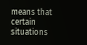means that certain situations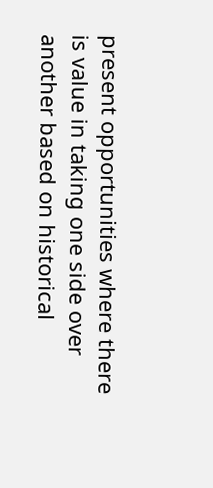present opportunities where there is value in taking one side over another based on historical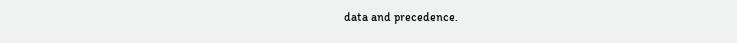data and precedence.